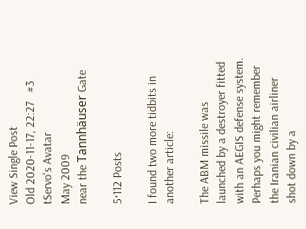View Single Post
Old 2020-11-17, 22:27   #3
tServo's Avatar
May 2009
near the Tannhäuser Gate

5·112 Posts

I found two more tidbits in another article:

The ABM missile was launched by a destroyer fitted with an AEGIS defense system. Perhaps you might remember the Iranian civilian airliner shot down by a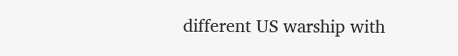different US warship with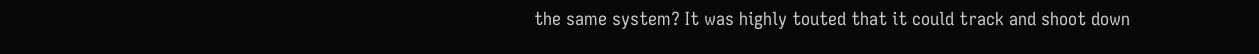the same system? It was highly touted that it could track and shoot down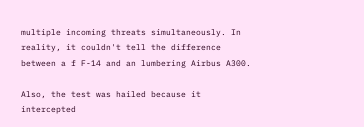multiple incoming threats simultaneously. In reality, it couldn't tell the difference between a f F-14 and an lumbering Airbus A300.

Also, the test was hailed because it intercepted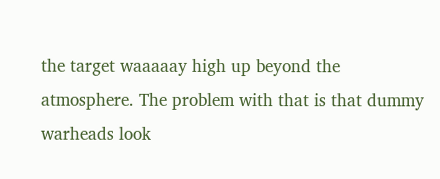the target waaaaay high up beyond the atmosphere. The problem with that is that dummy warheads look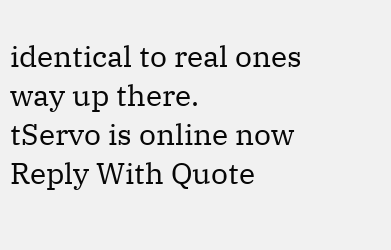identical to real ones way up there.
tServo is online now   Reply With Quote